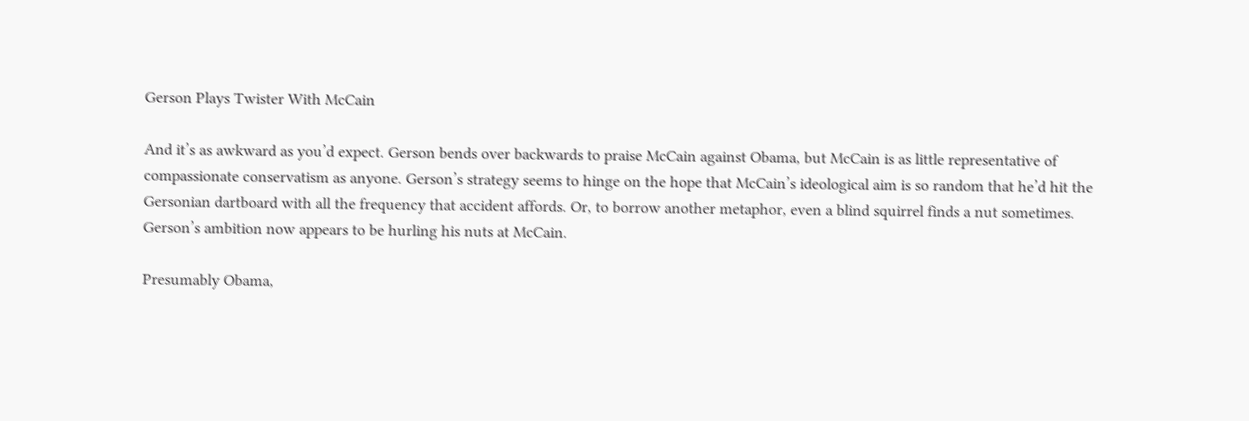Gerson Plays Twister With McCain

And it’s as awkward as you’d expect. Gerson bends over backwards to praise McCain against Obama, but McCain is as little representative of compassionate conservatism as anyone. Gerson’s strategy seems to hinge on the hope that McCain’s ideological aim is so random that he’d hit the Gersonian dartboard with all the frequency that accident affords. Or, to borrow another metaphor, even a blind squirrel finds a nut sometimes. Gerson’s ambition now appears to be hurling his nuts at McCain.

Presumably Obama,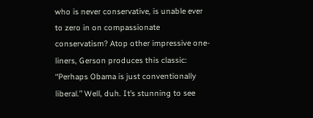who is never conservative, is unable ever to zero in on compassionate conservatism? Atop other impressive one-liners, Gerson produces this classic: “Perhaps Obama is just conventionally liberal.” Well, duh. It’s stunning to see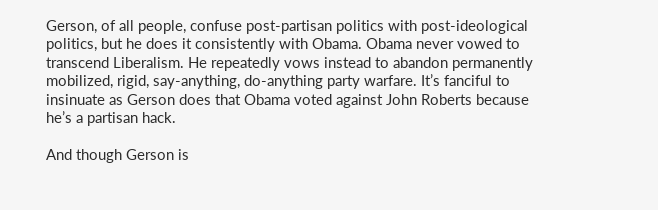Gerson, of all people, confuse post-partisan politics with post-ideological politics, but he does it consistently with Obama. Obama never vowed to transcend Liberalism. He repeatedly vows instead to abandon permanently mobilized, rigid, say-anything, do-anything party warfare. It’s fanciful to insinuate as Gerson does that Obama voted against John Roberts because he’s a partisan hack.

And though Gerson is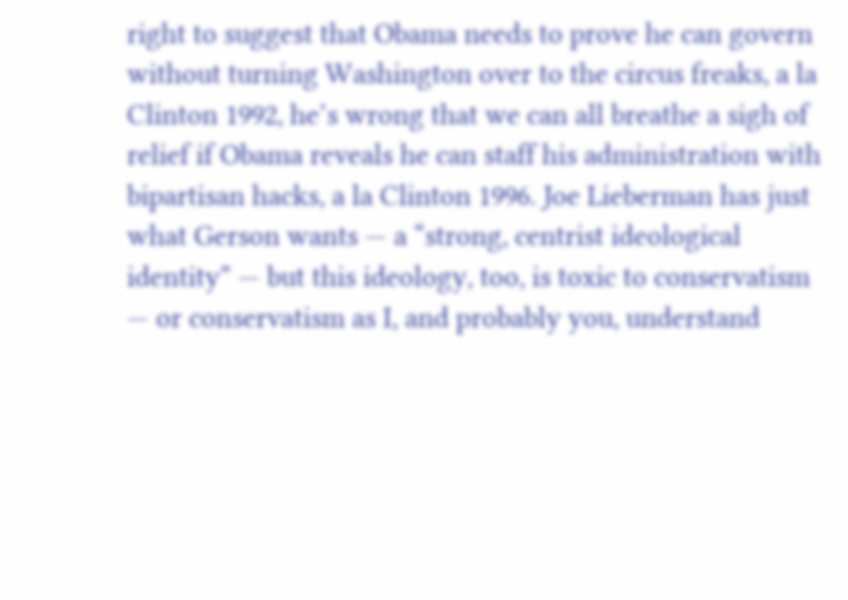right to suggest that Obama needs to prove he can govern without turning Washington over to the circus freaks, a la Clinton 1992, he’s wrong that we can all breathe a sigh of relief if Obama reveals he can staff his administration with bipartisan hacks, a la Clinton 1996. Joe Lieberman has just what Gerson wants — a “strong, centrist ideological identity” — but this ideology, too, is toxic to conservatism — or conservatism as I, and probably you, understand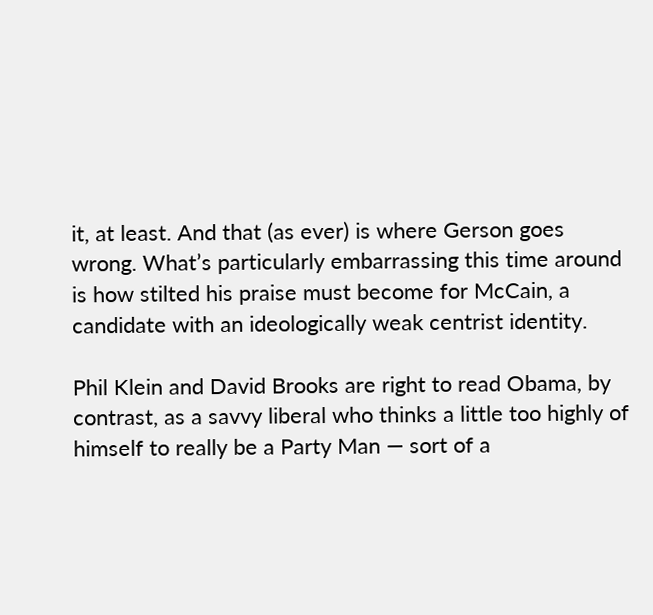it, at least. And that (as ever) is where Gerson goes wrong. What’s particularly embarrassing this time around is how stilted his praise must become for McCain, a candidate with an ideologically weak centrist identity.

Phil Klein and David Brooks are right to read Obama, by contrast, as a savvy liberal who thinks a little too highly of himself to really be a Party Man — sort of a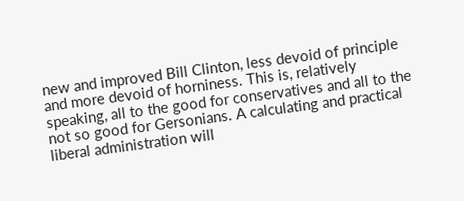new and improved Bill Clinton, less devoid of principle and more devoid of horniness. This is, relatively speaking, all to the good for conservatives and all to the not so good for Gersonians. A calculating and practical liberal administration will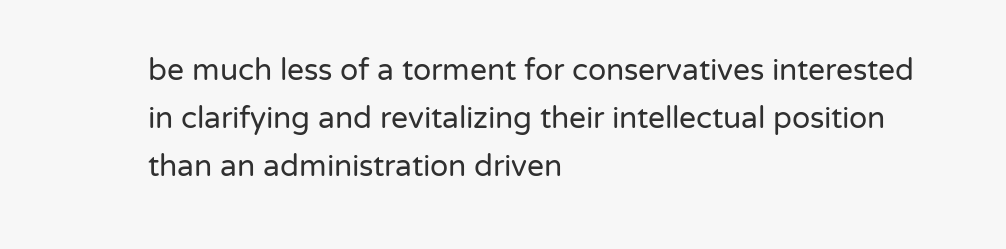be much less of a torment for conservatives interested in clarifying and revitalizing their intellectual position than an administration driven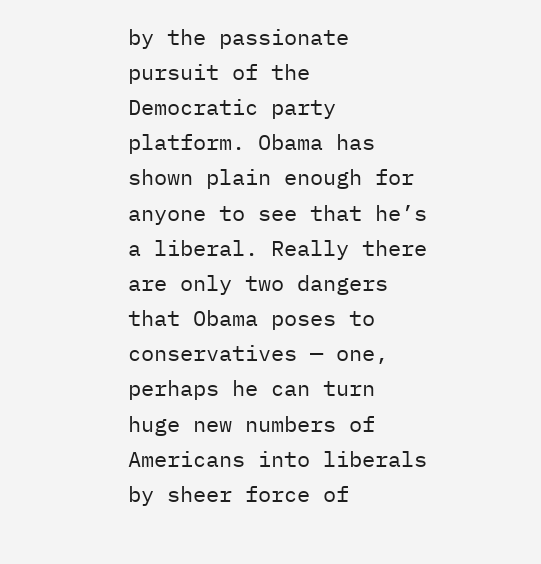by the passionate pursuit of the Democratic party platform. Obama has shown plain enough for anyone to see that he’s a liberal. Really there are only two dangers that Obama poses to conservatives — one, perhaps he can turn huge new numbers of Americans into liberals by sheer force of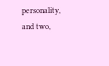personality, and two,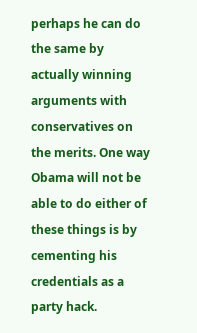perhaps he can do the same by actually winning arguments with conservatives on the merits. One way Obama will not be able to do either of these things is by cementing his credentials as a party hack.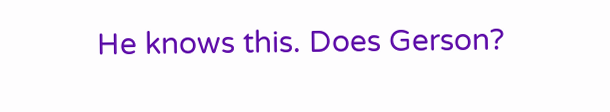He knows this. Does Gerson?